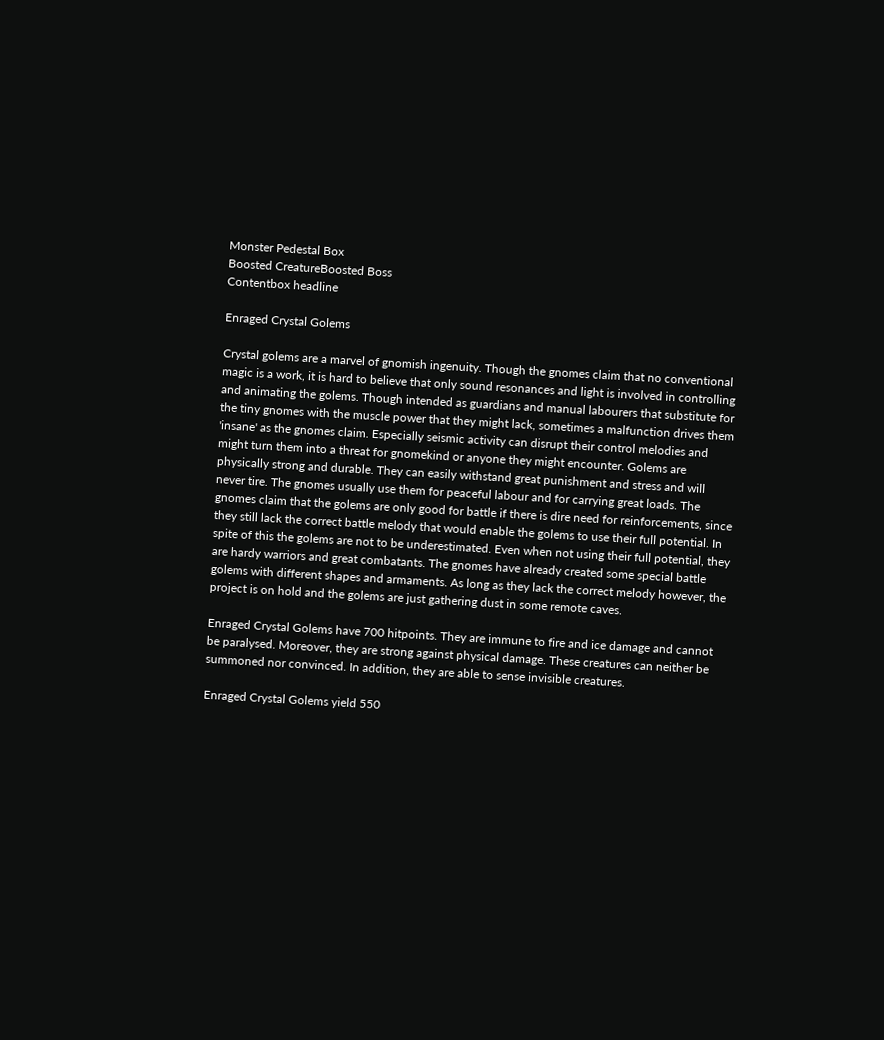Monster Pedestal Box
Boosted CreatureBoosted Boss
Contentbox headline

Enraged Crystal Golems

Crystal golems are a marvel of gnomish ingenuity. Though the gnomes claim that no conventional magic is a work, it is hard to believe that only sound resonances and light is involved in controlling and animating the golems. Though intended as guardians and manual labourers that substitute for the tiny gnomes with the muscle power that they might lack, sometimes a malfunction drives them 'insane' as the gnomes claim. Especially seismic activity can disrupt their control melodies and might turn them into a threat for gnomekind or anyone they might encounter. Golems are physically strong and durable. They can easily withstand great punishment and stress and will never tire. The gnomes usually use them for peaceful labour and for carrying great loads. The gnomes claim that the golems are only good for battle if there is dire need for reinforcements, since they still lack the correct battle melody that would enable the golems to use their full potential. In spite of this the golems are not to be underestimated. Even when not using their full potential, they are hardy warriors and great combatants. The gnomes have already created some special battle golems with different shapes and armaments. As long as they lack the correct melody however, the project is on hold and the golems are just gathering dust in some remote caves.

Enraged Crystal Golems have 700 hitpoints. They are immune to fire and ice damage and cannot be paralysed. Moreover, they are strong against physical damage. These creatures can neither be summoned nor convinced. In addition, they are able to sense invisible creatures.

Enraged Crystal Golems yield 550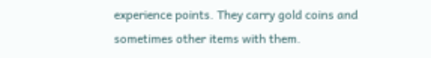experience points. They carry gold coins and sometimes other items with them.